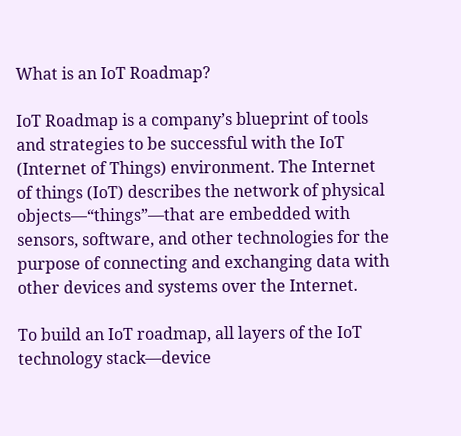What is an IoT Roadmap?

IoT Roadmap is a company’s blueprint of tools and strategies to be successful with the IoT (Internet of Things) environment. The Internet of things (IoT) describes the network of physical objects—“things”—that are embedded with sensors, software, and other technologies for the purpose of connecting and exchanging data with other devices and systems over the Internet.

To build an IoT roadmap, all layers of the IoT technology stack—device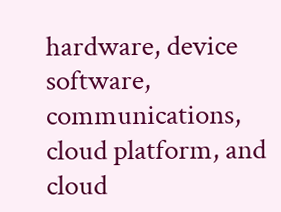hardware, device software, communications, cloud platform, and cloud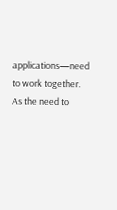applications—need to work together. As the need to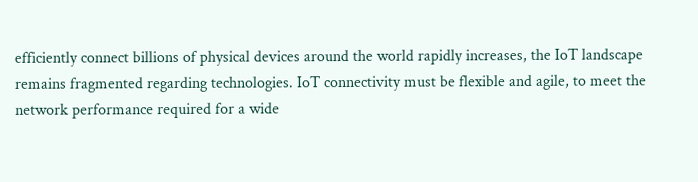efficiently connect billions of physical devices around the world rapidly increases, the IoT landscape remains fragmented regarding technologies. IoT connectivity must be flexible and agile, to meet the network performance required for a wide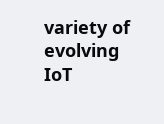variety of evolving IoT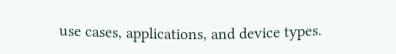use cases, applications, and device types.